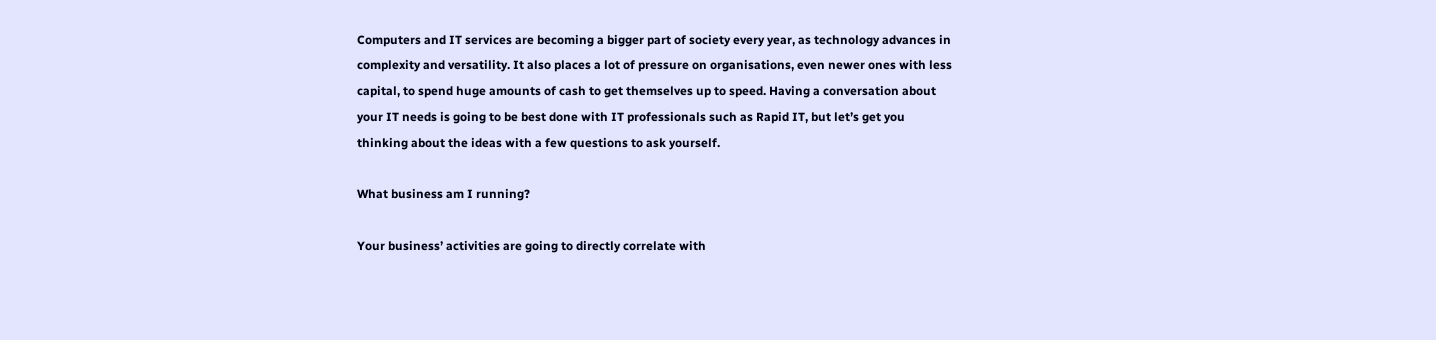Computers and IT services are becoming a bigger part of society every year, as technology advances in complexity and versatility. It also places a lot of pressure on organisations, even newer ones with less capital, to spend huge amounts of cash to get themselves up to speed. Having a conversation about your IT needs is going to be best done with IT professionals such as Rapid IT, but let’s get you thinking about the ideas with a few questions to ask yourself.

What business am I running?

Your business’ activities are going to directly correlate with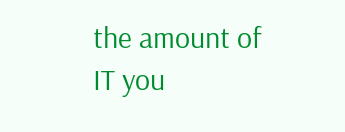the amount of IT you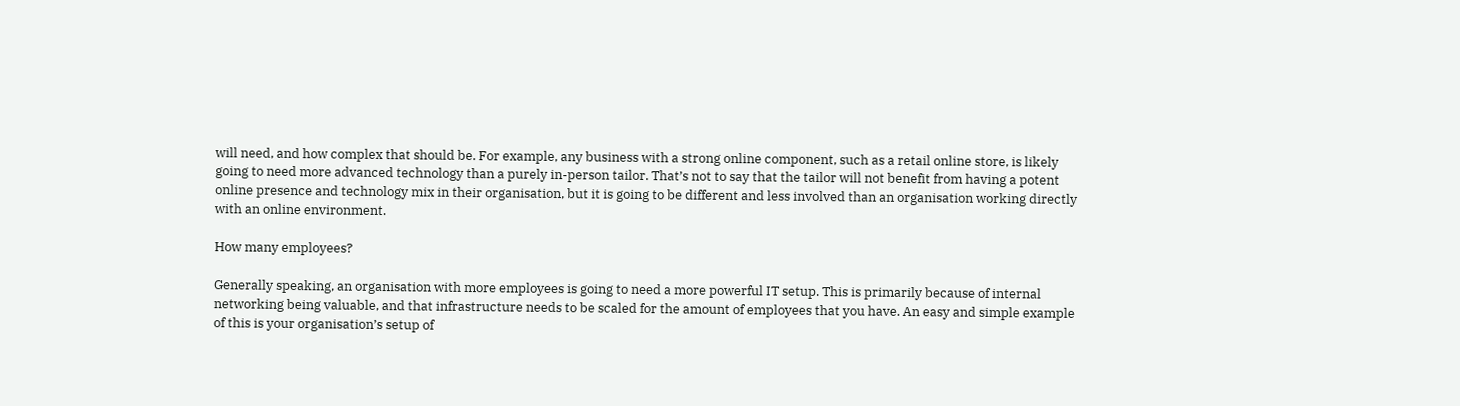will need, and how complex that should be. For example, any business with a strong online component, such as a retail online store, is likely going to need more advanced technology than a purely in-person tailor. That’s not to say that the tailor will not benefit from having a potent online presence and technology mix in their organisation, but it is going to be different and less involved than an organisation working directly with an online environment.

How many employees?

Generally speaking, an organisation with more employees is going to need a more powerful IT setup. This is primarily because of internal networking being valuable, and that infrastructure needs to be scaled for the amount of employees that you have. An easy and simple example of this is your organisation’s setup of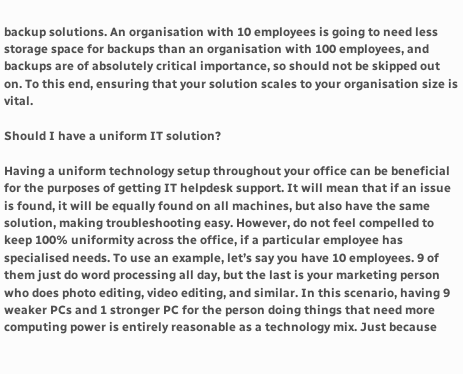backup solutions. An organisation with 10 employees is going to need less storage space for backups than an organisation with 100 employees, and backups are of absolutely critical importance, so should not be skipped out on. To this end, ensuring that your solution scales to your organisation size is vital.

Should I have a uniform IT solution?

Having a uniform technology setup throughout your office can be beneficial for the purposes of getting IT helpdesk support. It will mean that if an issue is found, it will be equally found on all machines, but also have the same solution, making troubleshooting easy. However, do not feel compelled to keep 100% uniformity across the office, if a particular employee has specialised needs. To use an example, let’s say you have 10 employees. 9 of them just do word processing all day, but the last is your marketing person who does photo editing, video editing, and similar. In this scenario, having 9 weaker PCs and 1 stronger PC for the person doing things that need more computing power is entirely reasonable as a technology mix. Just because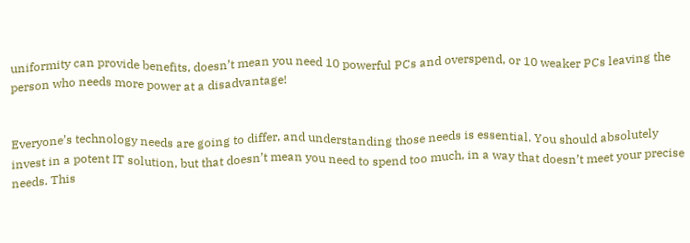uniformity can provide benefits, doesn’t mean you need 10 powerful PCs and overspend, or 10 weaker PCs leaving the person who needs more power at a disadvantage!


Everyone’s technology needs are going to differ, and understanding those needs is essential. You should absolutely invest in a potent IT solution, but that doesn’t mean you need to spend too much, in a way that doesn’t meet your precise needs. This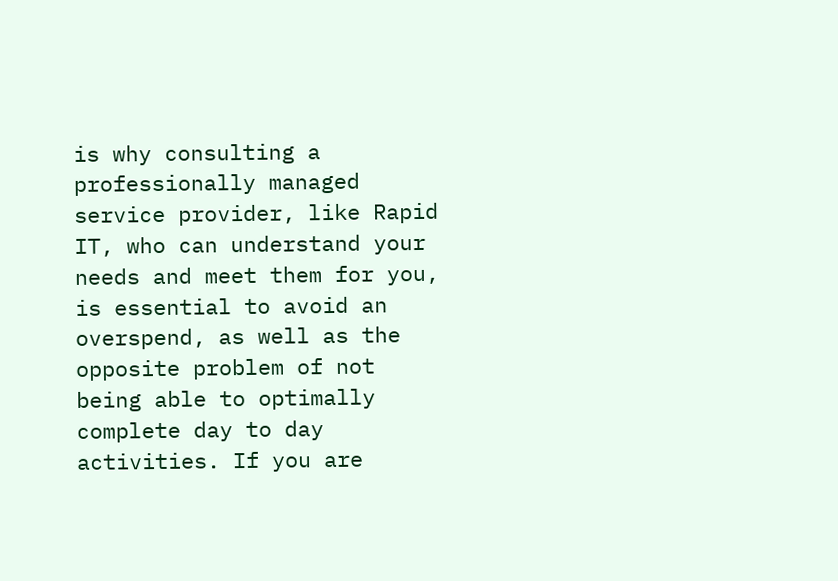is why consulting a professionally managed service provider, like Rapid IT, who can understand your needs and meet them for you, is essential to avoid an overspend, as well as the opposite problem of not being able to optimally complete day to day activities. If you are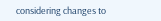considering changes to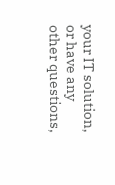your IT solution, or have any other questions,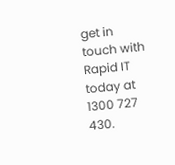get in touch with Rapid IT today at 1300 727 430.